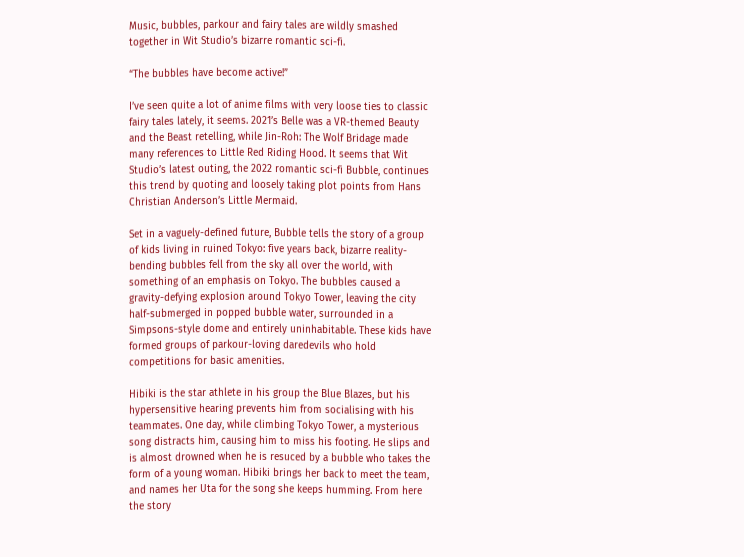Music, bubbles, parkour and fairy tales are wildly smashed together in Wit Studio’s bizarre romantic sci-fi.

“The bubbles have become active!”

I’ve seen quite a lot of anime films with very loose ties to classic fairy tales lately, it seems. 2021’s Belle was a VR-themed Beauty and the Beast retelling, while Jin-Roh: The Wolf Bridage made many references to Little Red Riding Hood. It seems that Wit Studio’s latest outing, the 2022 romantic sci-fi Bubble, continues this trend by quoting and loosely taking plot points from Hans Christian Anderson’s Little Mermaid.

Set in a vaguely-defined future, Bubble tells the story of a group of kids living in ruined Tokyo: five years back, bizarre reality-bending bubbles fell from the sky all over the world, with something of an emphasis on Tokyo. The bubbles caused a gravity-defying explosion around Tokyo Tower, leaving the city half-submerged in popped bubble water, surrounded in a Simpsons-style dome and entirely uninhabitable. These kids have formed groups of parkour-loving daredevils who hold competitions for basic amenities.

Hibiki is the star athlete in his group the Blue Blazes, but his hypersensitive hearing prevents him from socialising with his teammates. One day, while climbing Tokyo Tower, a mysterious song distracts him, causing him to miss his footing. He slips and is almost drowned when he is resuced by a bubble who takes the form of a young woman. Hibiki brings her back to meet the team, and names her Uta for the song she keeps humming. From here the story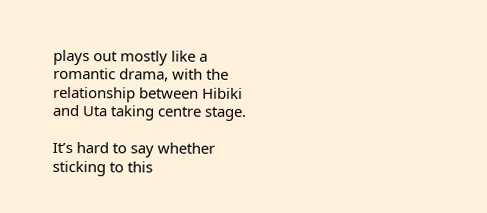plays out mostly like a romantic drama, with the relationship between Hibiki and Uta taking centre stage.

It’s hard to say whether sticking to this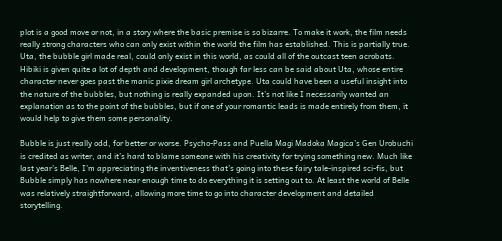plot is a good move or not, in a story where the basic premise is so bizarre. To make it work, the film needs really strong characters who can only exist within the world the film has established. This is partially true. Uta, the bubble girl made real, could only exist in this world, as could all of the outcast teen acrobats. Hibiki is given quite a lot of depth and development, though far less can be said about Uta, whose entire character never goes past the manic pixie dream girl archetype. Uta could have been a useful insight into the nature of the bubbles, but nothing is really expanded upon. It’s not like I necessarily wanted an explanation as to the point of the bubbles, but if one of your romantic leads is made entirely from them, it would help to give them some personality.

Bubble is just really odd, for better or worse. Psycho-Pass and Puella Magi Madoka Magica’s Gen Urobuchi is credited as writer, and it’s hard to blame someone with his creativity for trying something new. Much like last year’s Belle, I’m appreciating the inventiveness that’s going into these fairy tale-inspired sci-fis, but Bubble simply has nowhere near enough time to do everything it is setting out to. At least the world of Belle was relatively straightforward, allowing more time to go into character development and detailed storytelling.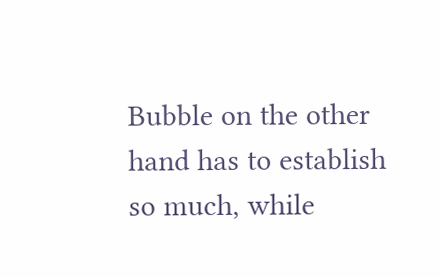Bubble on the other hand has to establish so much, while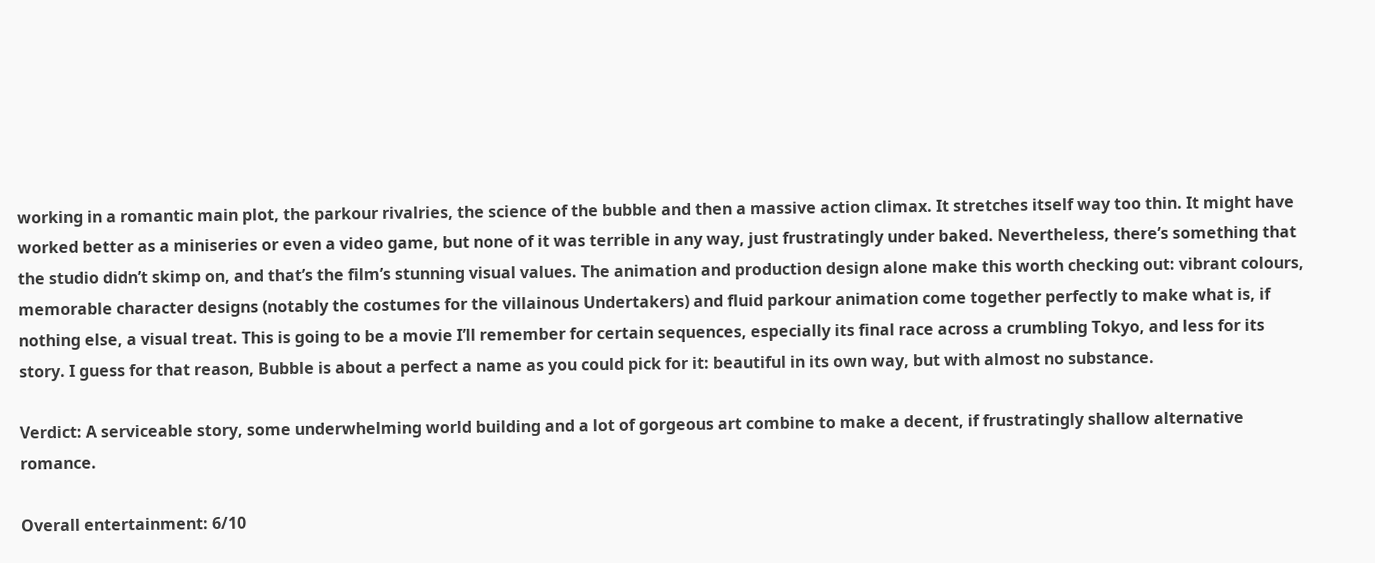working in a romantic main plot, the parkour rivalries, the science of the bubble and then a massive action climax. It stretches itself way too thin. It might have worked better as a miniseries or even a video game, but none of it was terrible in any way, just frustratingly under baked. Nevertheless, there’s something that the studio didn’t skimp on, and that’s the film’s stunning visual values. The animation and production design alone make this worth checking out: vibrant colours, memorable character designs (notably the costumes for the villainous Undertakers) and fluid parkour animation come together perfectly to make what is, if nothing else, a visual treat. This is going to be a movie I’ll remember for certain sequences, especially its final race across a crumbling Tokyo, and less for its story. I guess for that reason, Bubble is about a perfect a name as you could pick for it: beautiful in its own way, but with almost no substance.

Verdict: A serviceable story, some underwhelming world building and a lot of gorgeous art combine to make a decent, if frustratingly shallow alternative romance.

Overall entertainment: 6/10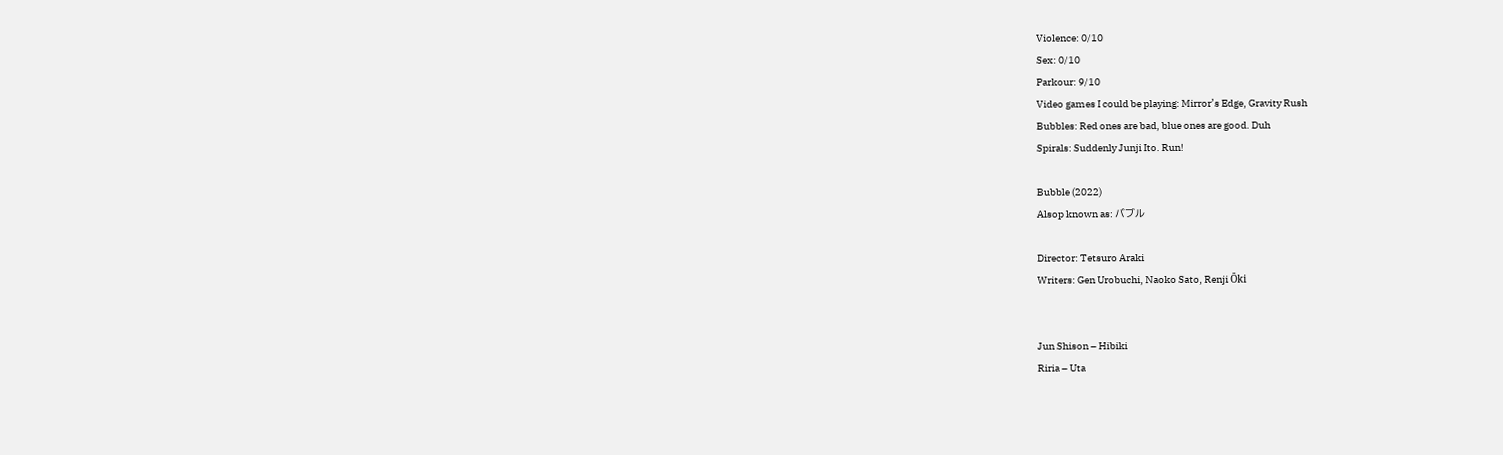Violence: 0/10
Sex: 0/10
Parkour: 9/10
Video games I could be playing: Mirror’s Edge, Gravity Rush
Bubbles: Red ones are bad, blue ones are good. Duh
Spirals: Suddenly Junji Ito. Run!

Bubble (2022)
Alsop known as: バブル

Director: Tetsuro Araki
Writers: Gen Urobuchi, Naoko Sato, Renji Ōki


Jun Shison – Hibiki
Riria – Uta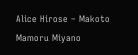Alice Hirose – Makoto
Mamoru Miyano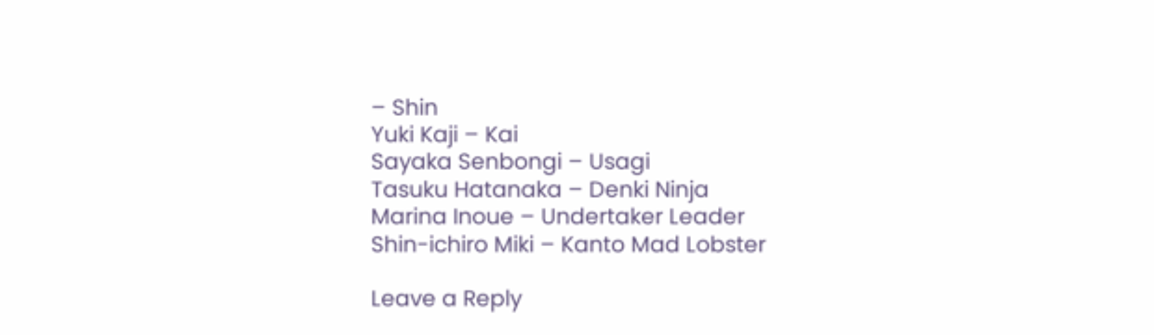– Shin
Yuki Kaji – Kai
Sayaka Senbongi – Usagi
Tasuku Hatanaka – Denki Ninja
Marina Inoue – Undertaker Leader
Shin-ichiro Miki – Kanto Mad Lobster

Leave a Reply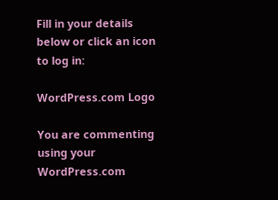Fill in your details below or click an icon to log in:

WordPress.com Logo

You are commenting using your WordPress.com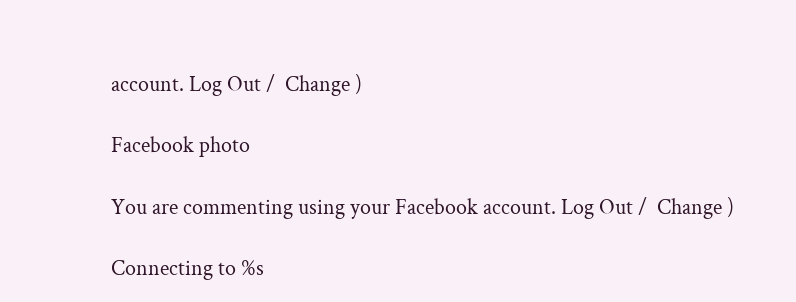account. Log Out /  Change )

Facebook photo

You are commenting using your Facebook account. Log Out /  Change )

Connecting to %s